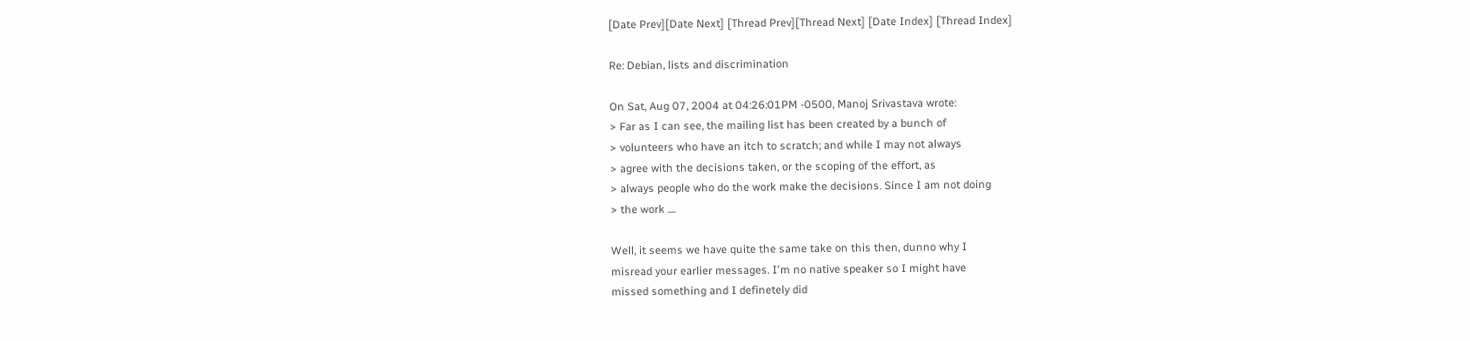[Date Prev][Date Next] [Thread Prev][Thread Next] [Date Index] [Thread Index]

Re: Debian, lists and discrimination

On Sat, Aug 07, 2004 at 04:26:01PM -0500, Manoj Srivastava wrote:
> Far as I can see, the mailing list has been created by a bunch of
> volunteers who have an itch to scratch; and while I may not always
> agree with the decisions taken, or the scoping of the effort, as
> always people who do the work make the decisions. Since I am not doing
> the work ....

Well, it seems we have quite the same take on this then, dunno why I
misread your earlier messages. I'm no native speaker so I might have
missed something and I definetely did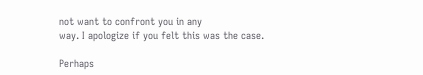not want to confront you in any
way. I apologize if you felt this was the case.

Perhaps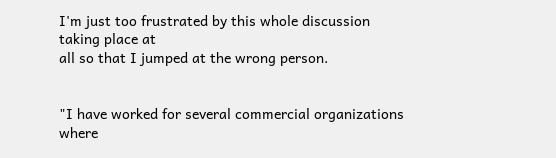I'm just too frustrated by this whole discussion taking place at
all so that I jumped at the wrong person.


"I have worked for several commercial organizations where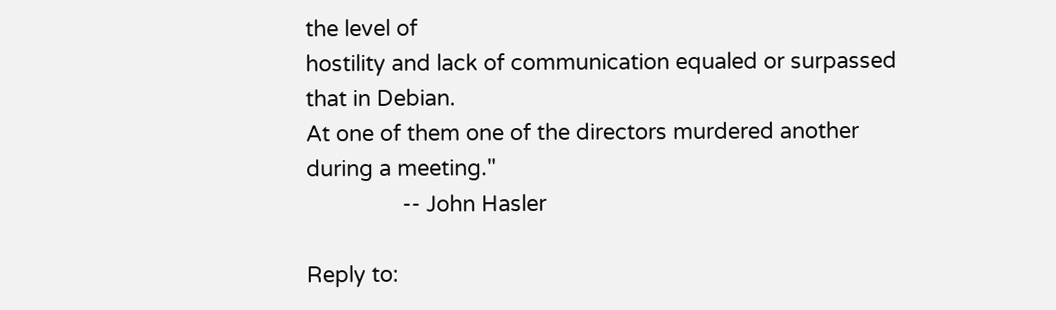the level of
hostility and lack of communication equaled or surpassed that in Debian.
At one of them one of the directors murdered another during a meeting."
                -- John Hasler

Reply to: